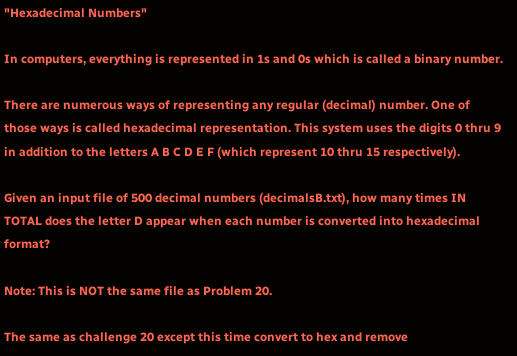"Hexadecimal Numbers"

In computers, everything is represented in 1s and 0s which is called a binary number.

There are numerous ways of representing any regular (decimal) number. One of those ways is called hexadecimal representation. This system uses the digits 0 thru 9 in addition to the letters A B C D E F (which represent 10 thru 15 respectively).

Given an input file of 500 decimal numbers (decimalsB.txt), how many times IN TOTAL does the letter D appear when each number is converted into hexadecimal format?

Note: This is NOT the same file as Problem 20.

The same as challenge 20 except this time convert to hex and remove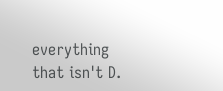everything that isn't D.